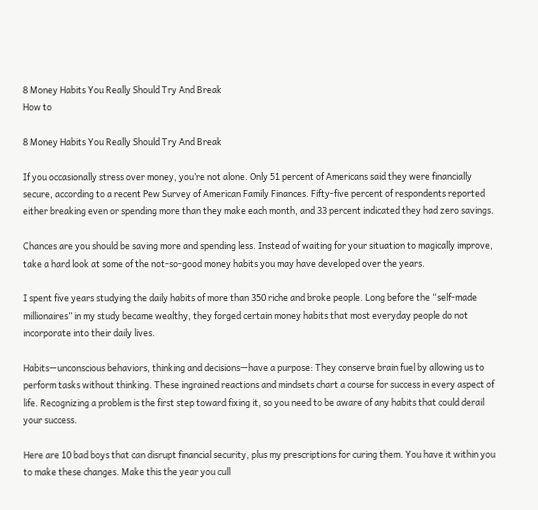8 Money Habits You Really Should Try And Break
How to

8 Money Habits You Really Should Try And Break

If you occasionally stress over money, you’re not alone. Only 51 percent of Americans said they were financially secure, according to a recent Pew Survey of American Family Finances. Fifty-five percent of respondents reported either breaking even or spending more than they make each month, and 33 percent indicated they had zero savings.

Chances are you should be saving more and spending less. Instead of waiting for your situation to magically improve, take a hard look at some of the not-so-good money habits you may have developed over the years.

I spent five years studying the daily habits of more than 350 riche and broke people. Long before the “self-made millionaires” in my study became wealthy, they forged certain money habits that most everyday people do not incorporate into their daily lives.

Habits—unconscious behaviors, thinking and decisions—have a purpose: They conserve brain fuel by allowing us to perform tasks without thinking. These ingrained reactions and mindsets chart a course for success in every aspect of life. Recognizing a problem is the first step toward fixing it, so you need to be aware of any habits that could derail your success.

Here are 10 bad boys that can disrupt financial security, plus my prescriptions for curing them. You have it within you to make these changes. Make this the year you cull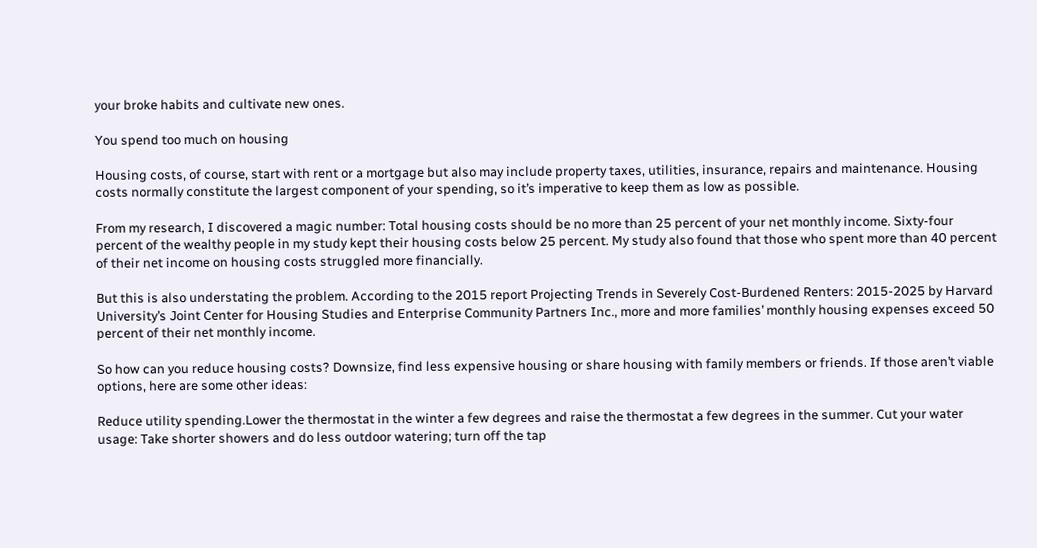your broke habits and cultivate new ones.

You spend too much on housing

Housing costs, of course, start with rent or a mortgage but also may include property taxes, utilities, insurance, repairs and maintenance. Housing costs normally constitute the largest component of your spending, so it’s imperative to keep them as low as possible.

From my research, I discovered a magic number: Total housing costs should be no more than 25 percent of your net monthly income. Sixty-four percent of the wealthy people in my study kept their housing costs below 25 percent. My study also found that those who spent more than 40 percent of their net income on housing costs struggled more financially.

But this is also understating the problem. According to the 2015 report Projecting Trends in Severely Cost-Burdened Renters: 2015-2025 by Harvard University’s Joint Center for Housing Studies and Enterprise Community Partners Inc., more and more families’ monthly housing expenses exceed 50 percent of their net monthly income.

So how can you reduce housing costs? Downsize, find less expensive housing or share housing with family members or friends. If those aren’t viable options, here are some other ideas:

Reduce utility spending.Lower the thermostat in the winter a few degrees and raise the thermostat a few degrees in the summer. Cut your water usage: Take shorter showers and do less outdoor watering; turn off the tap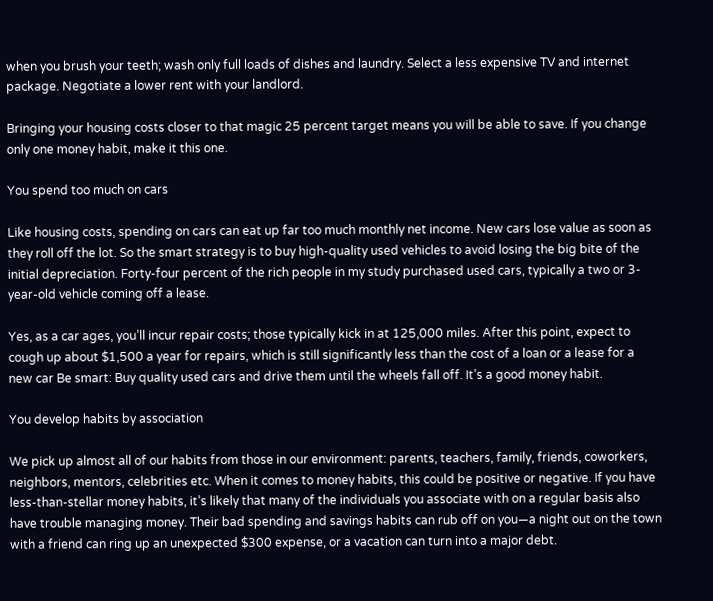when you brush your teeth; wash only full loads of dishes and laundry. Select a less expensive TV and internet package. Negotiate a lower rent with your landlord.

Bringing your housing costs closer to that magic 25 percent target means you will be able to save. If you change only one money habit, make it this one.

You spend too much on cars

Like housing costs, spending on cars can eat up far too much monthly net income. New cars lose value as soon as they roll off the lot. So the smart strategy is to buy high-quality used vehicles to avoid losing the big bite of the initial depreciation. Forty-four percent of the rich people in my study purchased used cars, typically a two or 3-year-old vehicle coming off a lease.

Yes, as a car ages, you’ll incur repair costs; those typically kick in at 125,000 miles. After this point, expect to cough up about $1,500 a year for repairs, which is still significantly less than the cost of a loan or a lease for a new car Be smart: Buy quality used cars and drive them until the wheels fall off. It’s a good money habit.

You develop habits by association

We pick up almost all of our habits from those in our environment: parents, teachers, family, friends, coworkers, neighbors, mentors, celebrities etc. When it comes to money habits, this could be positive or negative. If you have less-than-stellar money habits, it’s likely that many of the individuals you associate with on a regular basis also have trouble managing money. Their bad spending and savings habits can rub off on you—a night out on the town with a friend can ring up an unexpected $300 expense, or a vacation can turn into a major debt.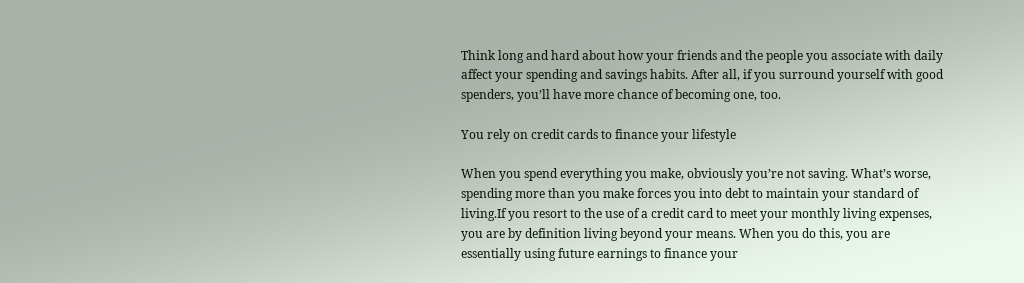Think long and hard about how your friends and the people you associate with daily affect your spending and savings habits. After all, if you surround yourself with good spenders, you’ll have more chance of becoming one, too.

You rely on credit cards to finance your lifestyle

When you spend everything you make, obviously you’re not saving. What’s worse, spending more than you make forces you into debt to maintain your standard of living.If you resort to the use of a credit card to meet your monthly living expenses, you are by definition living beyond your means. When you do this, you are essentially using future earnings to finance your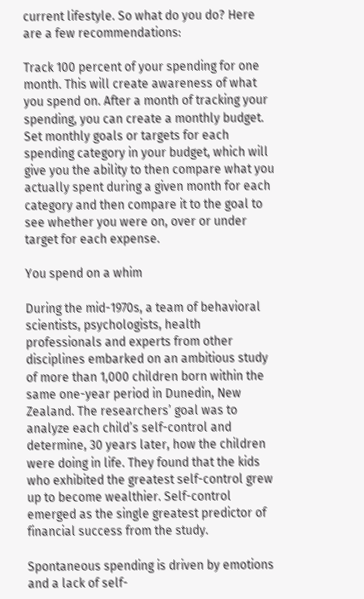current lifestyle. So what do you do? Here are a few recommendations:

Track 100 percent of your spending for one month. This will create awareness of what you spend on. After a month of tracking your spending, you can create a monthly budget. Set monthly goals or targets for each spending category in your budget, which will give you the ability to then compare what you actually spent during a given month for each category and then compare it to the goal to see whether you were on, over or under target for each expense.

You spend on a whim

During the mid-1970s, a team of behavioral scientists, psychologists, health professionals and experts from other disciplines embarked on an ambitious study of more than 1,000 children born within the same one-year period in Dunedin, New Zealand. The researchers’ goal was to analyze each child’s self-control and determine, 30 years later, how the children were doing in life. They found that the kids who exhibited the greatest self-control grew up to become wealthier. Self-control emerged as the single greatest predictor of financial success from the study.

Spontaneous spending is driven by emotions and a lack of self-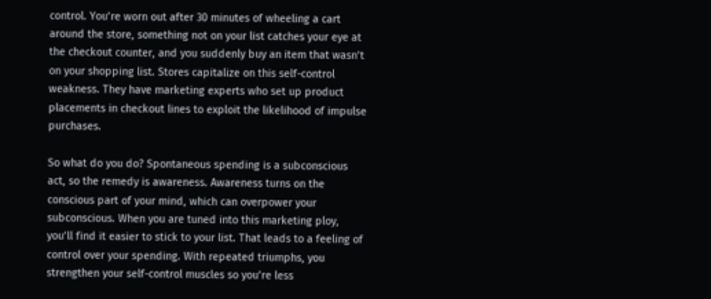control. You’re worn out after 30 minutes of wheeling a cart around the store, something not on your list catches your eye at the checkout counter, and you suddenly buy an item that wasn’t on your shopping list. Stores capitalize on this self-control weakness. They have marketing experts who set up product placements in checkout lines to exploit the likelihood of impulse purchases.

So what do you do? Spontaneous spending is a subconscious act, so the remedy is awareness. Awareness turns on the conscious part of your mind, which can overpower your subconscious. When you are tuned into this marketing ploy, you’ll find it easier to stick to your list. That leads to a feeling of control over your spending. With repeated triumphs, you strengthen your self-control muscles so you’re less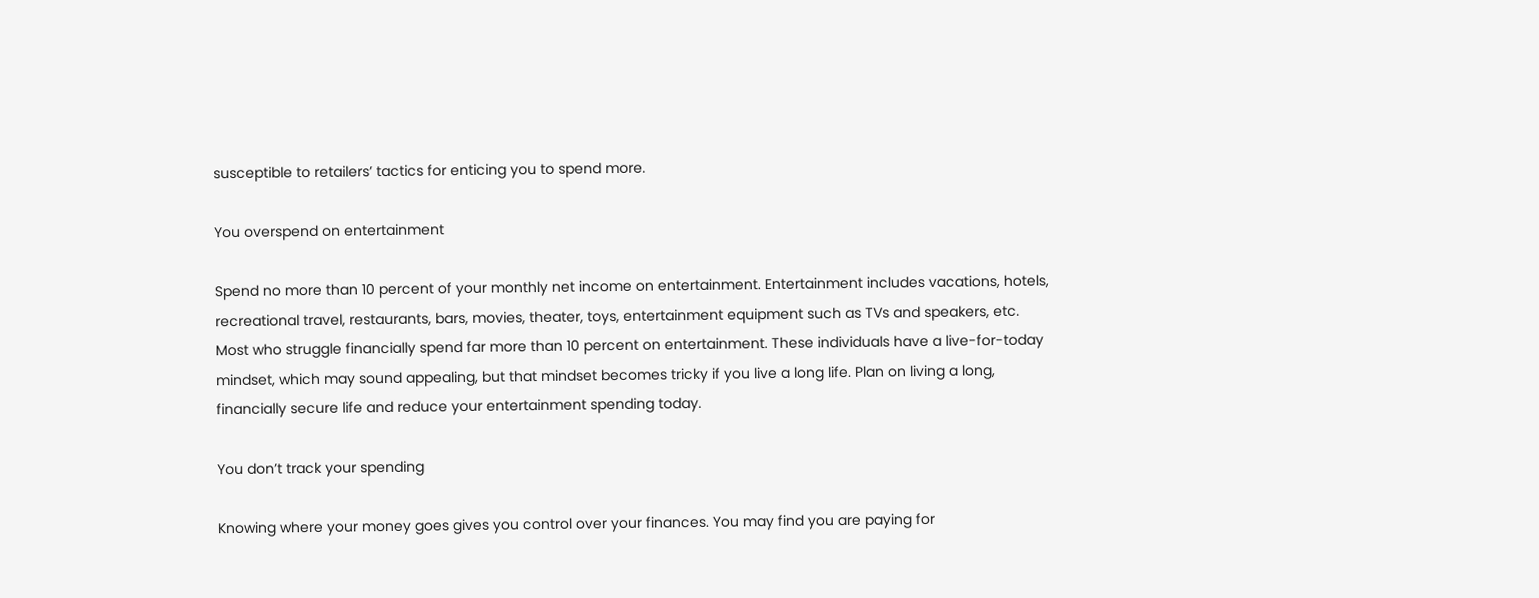susceptible to retailers’ tactics for enticing you to spend more.

You overspend on entertainment

Spend no more than 10 percent of your monthly net income on entertainment. Entertainment includes vacations, hotels, recreational travel, restaurants, bars, movies, theater, toys, entertainment equipment such as TVs and speakers, etc. Most who struggle financially spend far more than 10 percent on entertainment. These individuals have a live-for-today mindset, which may sound appealing, but that mindset becomes tricky if you live a long life. Plan on living a long, financially secure life and reduce your entertainment spending today.

You don’t track your spending

Knowing where your money goes gives you control over your finances. You may find you are paying for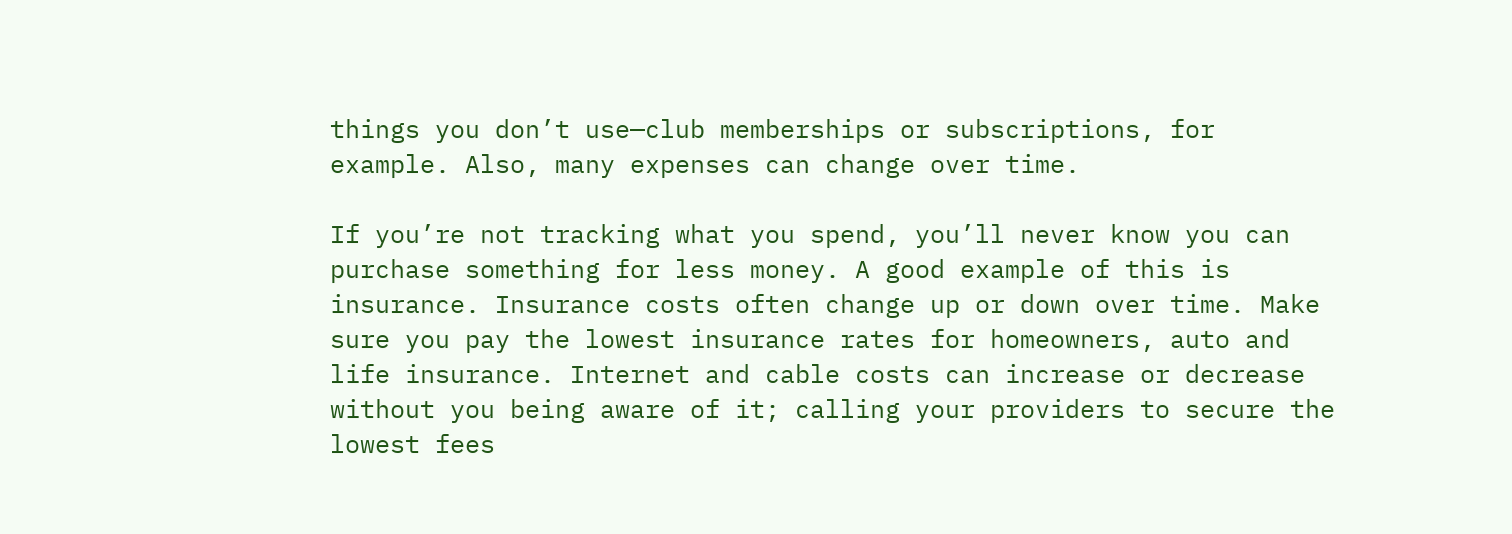things you don’t use—club memberships or subscriptions, for example. Also, many expenses can change over time.

If you’re not tracking what you spend, you’ll never know you can purchase something for less money. A good example of this is insurance. Insurance costs often change up or down over time. Make sure you pay the lowest insurance rates for homeowners, auto and life insurance. Internet and cable costs can increase or decrease without you being aware of it; calling your providers to secure the lowest fees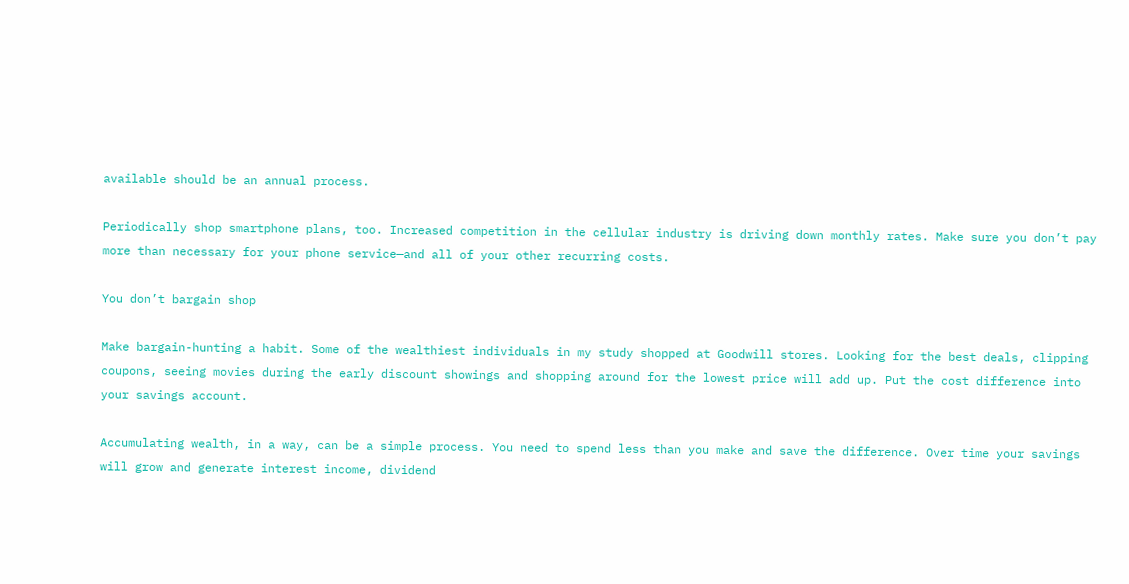available should be an annual process.

Periodically shop smartphone plans, too. Increased competition in the cellular industry is driving down monthly rates. Make sure you don’t pay more than necessary for your phone service—and all of your other recurring costs.

You don’t bargain shop

Make bargain-hunting a habit. Some of the wealthiest individuals in my study shopped at Goodwill stores. Looking for the best deals, clipping coupons, seeing movies during the early discount showings and shopping around for the lowest price will add up. Put the cost difference into your savings account.

Accumulating wealth, in a way, can be a simple process. You need to spend less than you make and save the difference. Over time your savings will grow and generate interest income, dividend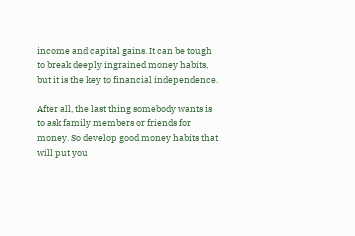income and capital gains. It can be tough to break deeply ingrained money habits, but it is the key to financial independence.

After all, the last thing somebody wants is to ask family members or friends for money. So develop good money habits that will put you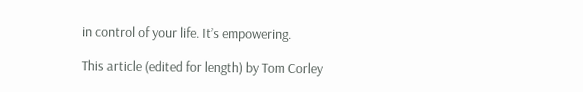in control of your life. It’s empowering.

This article (edited for length) by Tom Corley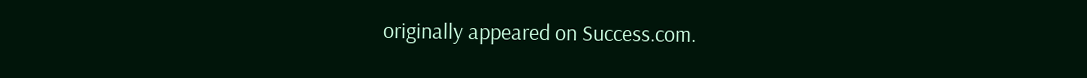originally appeared on Success.com.